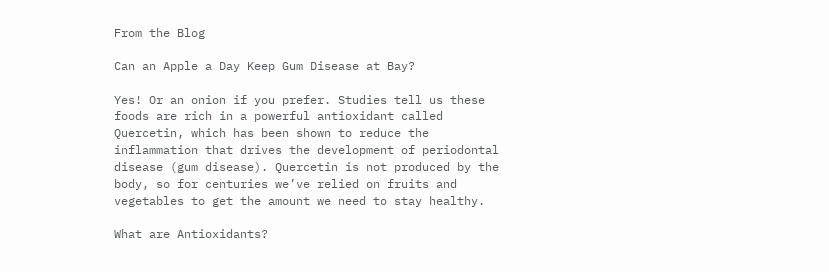From the Blog

Can an Apple a Day Keep Gum Disease at Bay?

Yes! Or an onion if you prefer. Studies tell us these foods are rich in a powerful antioxidant called Quercetin, which has been shown to reduce the inflammation that drives the development of periodontal disease (gum disease). Quercetin is not produced by the body, so for centuries we’ve relied on fruits and vegetables to get the amount we need to stay healthy.

What are Antioxidants?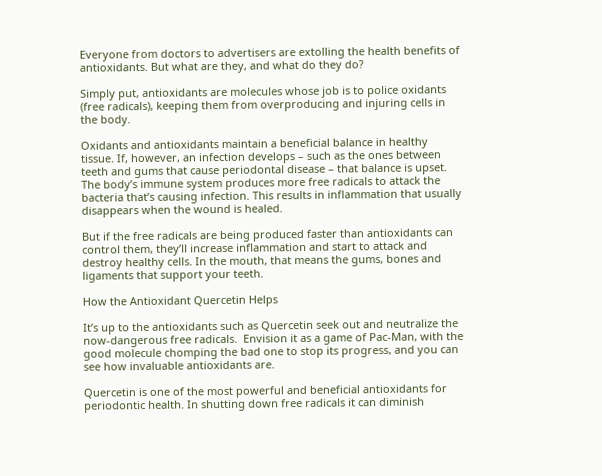Everyone from doctors to advertisers are extolling the health benefits of antioxidants. But what are they, and what do they do?

Simply put, antioxidants are molecules whose job is to police oxidants (free radicals), keeping them from overproducing and injuring cells in the body.

Oxidants and antioxidants maintain a beneficial balance in healthy tissue. If, however, an infection develops – such as the ones between teeth and gums that cause periodontal disease – that balance is upset. The body’s immune system produces more free radicals to attack the bacteria that’s causing infection. This results in inflammation that usually disappears when the wound is healed.

But if the free radicals are being produced faster than antioxidants can control them, they’ll increase inflammation and start to attack and destroy healthy cells. In the mouth, that means the gums, bones and ligaments that support your teeth.

How the Antioxidant Quercetin Helps

It’s up to the antioxidants such as Quercetin seek out and neutralize the now-dangerous free radicals.  Envision it as a game of Pac-Man, with the good molecule chomping the bad one to stop its progress, and you can see how invaluable antioxidants are.

Quercetin is one of the most powerful and beneficial antioxidants for periodontic health. In shutting down free radicals it can diminish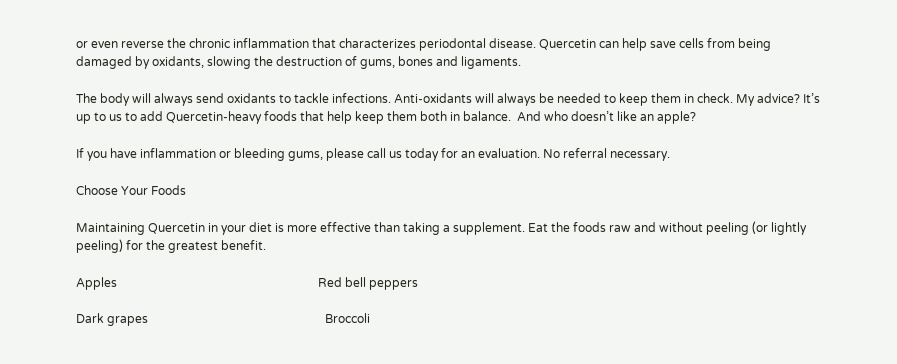or even reverse the chronic inflammation that characterizes periodontal disease. Quercetin can help save cells from being damaged by oxidants, slowing the destruction of gums, bones and ligaments.

The body will always send oxidants to tackle infections. Anti-oxidants will always be needed to keep them in check. My advice? It’s up to us to add Quercetin-heavy foods that help keep them both in balance.  And who doesn’t like an apple?

If you have inflammation or bleeding gums, please call us today for an evaluation. No referral necessary.

Choose Your Foods

Maintaining Quercetin in your diet is more effective than taking a supplement. Eat the foods raw and without peeling (or lightly peeling) for the greatest benefit.

Apples                                                                   Red bell peppers

Dark grapes                                                           Broccoli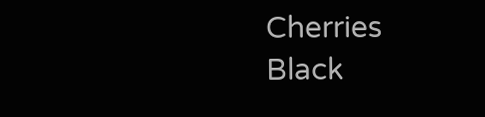Cherries                                                                 Black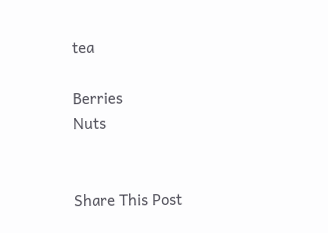tea

Berries                                                                   Nuts


Share This Post